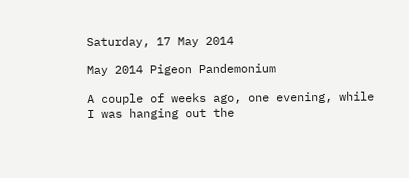Saturday, 17 May 2014

May 2014 Pigeon Pandemonium

A couple of weeks ago, one evening, while I was hanging out the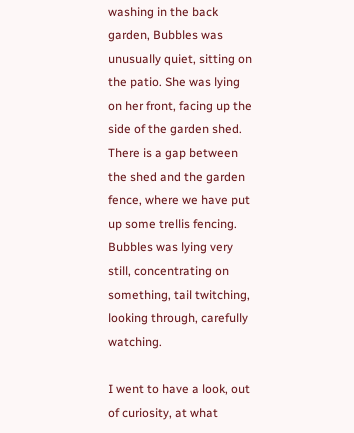washing in the back garden, Bubbles was unusually quiet, sitting on the patio. She was lying on her front, facing up the side of the garden shed. There is a gap between the shed and the garden fence, where we have put up some trellis fencing. Bubbles was lying very still, concentrating on something, tail twitching, looking through, carefully watching.

I went to have a look, out of curiosity, at what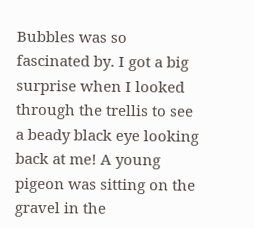Bubbles was so fascinated by. I got a big surprise when I looked through the trellis to see a beady black eye looking back at me! A young pigeon was sitting on the gravel in the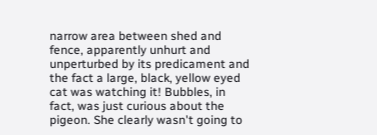narrow area between shed and fence, apparently unhurt and unperturbed by its predicament and the fact a large, black, yellow eyed cat was watching it! Bubbles, in fact, was just curious about the pigeon. She clearly wasn't going to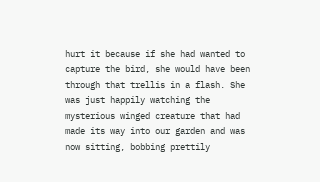hurt it because if she had wanted to capture the bird, she would have been through that trellis in a flash. She was just happily watching the mysterious winged creature that had made its way into our garden and was now sitting, bobbing prettily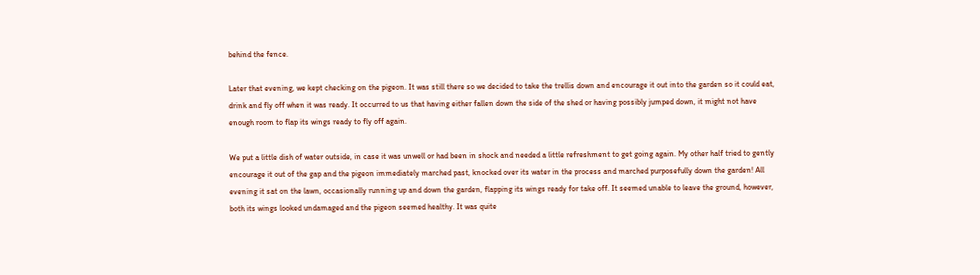behind the fence.

Later that evening, we kept checking on the pigeon. It was still there so we decided to take the trellis down and encourage it out into the garden so it could eat, drink and fly off when it was ready. It occurred to us that having either fallen down the side of the shed or having possibly jumped down, it might not have enough room to flap its wings ready to fly off again.

We put a little dish of water outside, in case it was unwell or had been in shock and needed a little refreshment to get going again. My other half tried to gently encourage it out of the gap and the pigeon immediately marched past, knocked over its water in the process and marched purposefully down the garden! All evening it sat on the lawn, occasionally running up and down the garden, flapping its wings ready for take off. It seemed unable to leave the ground, however, both its wings looked undamaged and the pigeon seemed healthy. It was quite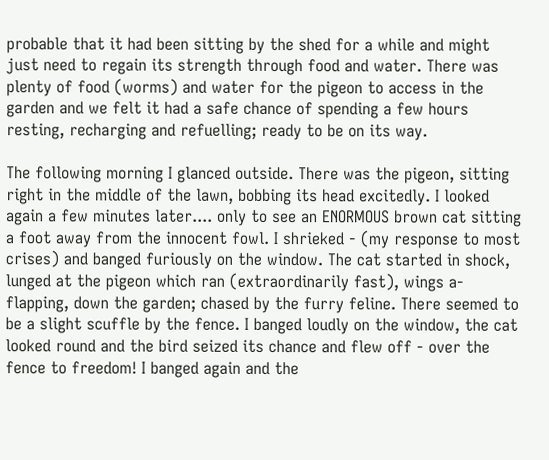probable that it had been sitting by the shed for a while and might just need to regain its strength through food and water. There was plenty of food (worms) and water for the pigeon to access in the garden and we felt it had a safe chance of spending a few hours resting, recharging and refuelling; ready to be on its way.

The following morning I glanced outside. There was the pigeon, sitting right in the middle of the lawn, bobbing its head excitedly. I looked again a few minutes later.... only to see an ENORMOUS brown cat sitting a foot away from the innocent fowl. I shrieked - (my response to most crises) and banged furiously on the window. The cat started in shock, lunged at the pigeon which ran (extraordinarily fast), wings a-flapping, down the garden; chased by the furry feline. There seemed to be a slight scuffle by the fence. I banged loudly on the window, the cat looked round and the bird seized its chance and flew off - over the fence to freedom! I banged again and the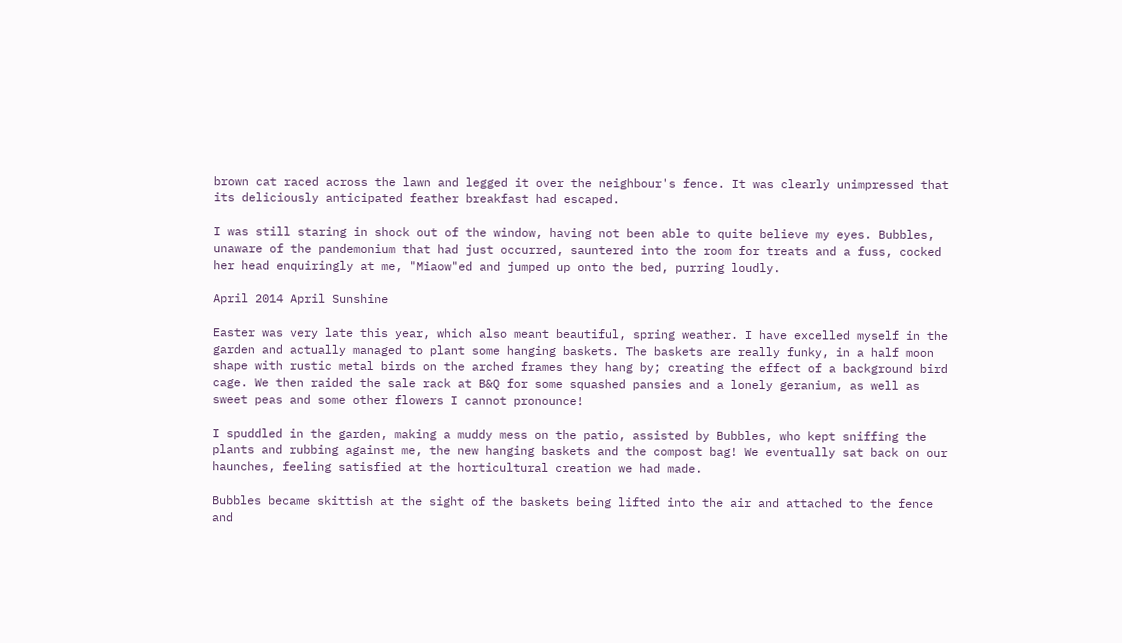brown cat raced across the lawn and legged it over the neighbour's fence. It was clearly unimpressed that its deliciously anticipated feather breakfast had escaped.

I was still staring in shock out of the window, having not been able to quite believe my eyes. Bubbles, unaware of the pandemonium that had just occurred, sauntered into the room for treats and a fuss, cocked her head enquiringly at me, "Miaow"ed and jumped up onto the bed, purring loudly.

April 2014 April Sunshine

Easter was very late this year, which also meant beautiful, spring weather. I have excelled myself in the garden and actually managed to plant some hanging baskets. The baskets are really funky, in a half moon shape with rustic metal birds on the arched frames they hang by; creating the effect of a background bird cage. We then raided the sale rack at B&Q for some squashed pansies and a lonely geranium, as well as sweet peas and some other flowers I cannot pronounce!

I spuddled in the garden, making a muddy mess on the patio, assisted by Bubbles, who kept sniffing the plants and rubbing against me, the new hanging baskets and the compost bag! We eventually sat back on our haunches, feeling satisfied at the horticultural creation we had made.

Bubbles became skittish at the sight of the baskets being lifted into the air and attached to the fence and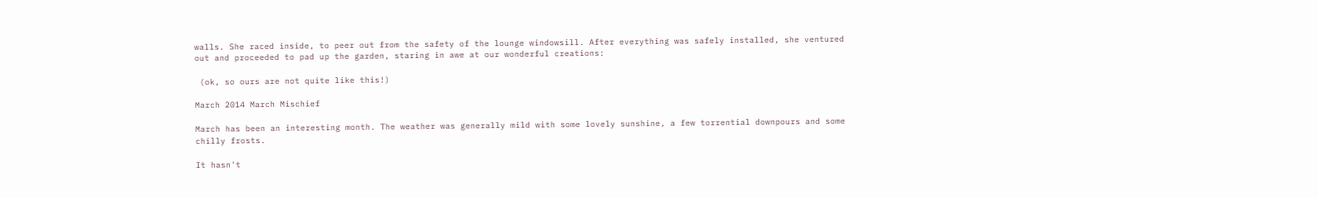walls. She raced inside, to peer out from the safety of the lounge windowsill. After everything was safely installed, she ventured out and proceeded to pad up the garden, staring in awe at our wonderful creations:

 (ok, so ours are not quite like this!)

March 2014 March Mischief

March has been an interesting month. The weather was generally mild with some lovely sunshine, a few torrential downpours and some chilly frosts.

It hasn't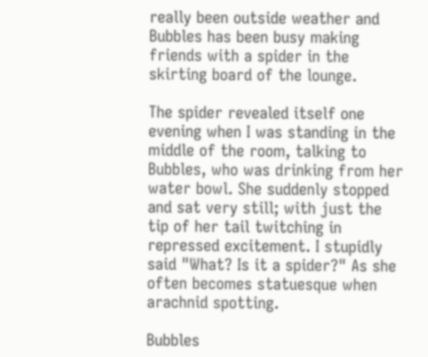really been outside weather and Bubbles has been busy making friends with a spider in the skirting board of the lounge.

The spider revealed itself one evening when I was standing in the middle of the room, talking to Bubbles, who was drinking from her water bowl. She suddenly stopped and sat very still; with just the tip of her tail twitching in repressed excitement. I stupidly said "What? Is it a spider?" As she often becomes statuesque when arachnid spotting.

Bubbles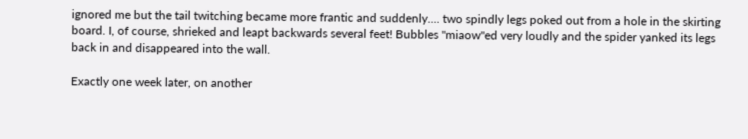ignored me but the tail twitching became more frantic and suddenly.... two spindly legs poked out from a hole in the skirting board. I, of course, shrieked and leapt backwards several feet! Bubbles "miaow"ed very loudly and the spider yanked its legs back in and disappeared into the wall.

Exactly one week later, on another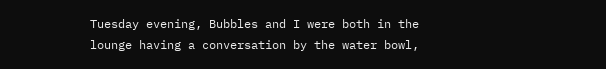Tuesday evening, Bubbles and I were both in the lounge having a conversation by the water bowl,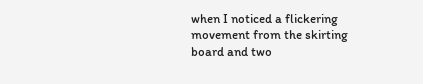when I noticed a flickering movement from the skirting board and two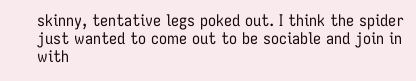skinny, tentative legs poked out. I think the spider just wanted to come out to be sociable and join in with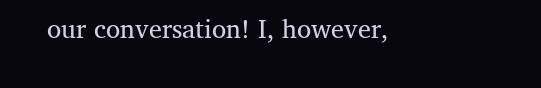our conversation! I, however,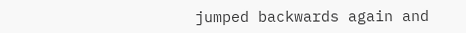jumped backwards again and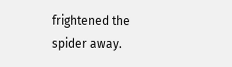frightened the spider away.